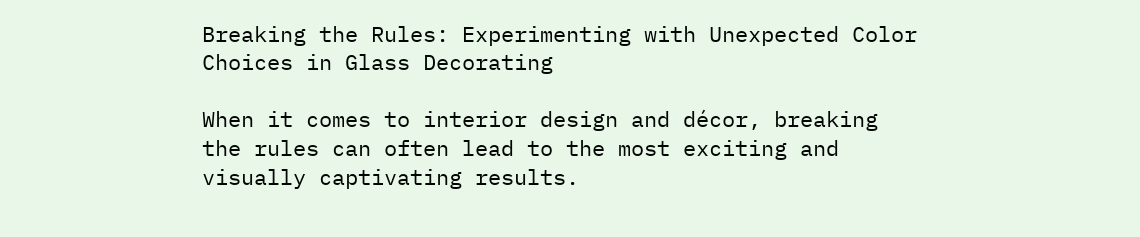Breaking the Rules: Experimenting with Unexpected Color Choices in Glass Decorating

When it comes to interior design and décor, breaking the rules can often lead to the most exciting and visually captivating results.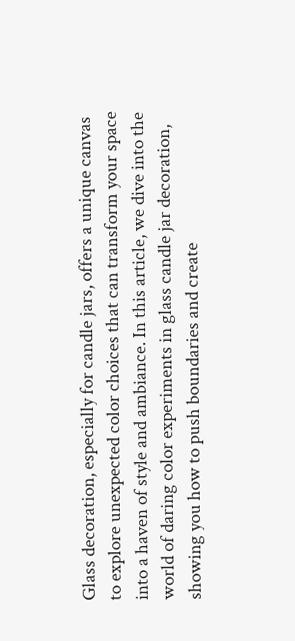Glass decoration, especially for candle jars, offers a unique canvas to explore unexpected color choices that can transform your space into a haven of style and ambiance. In this article, we dive into the world of daring color experiments in glass candle jar decoration, showing you how to push boundaries and create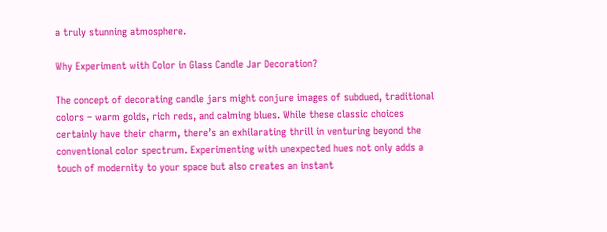a truly stunning atmosphere.

Why Experiment with Color in Glass Candle Jar Decoration?

The concept of decorating candle jars might conjure images of subdued, traditional colors – warm golds, rich reds, and calming blues. While these classic choices certainly have their charm, there’s an exhilarating thrill in venturing beyond the conventional color spectrum. Experimenting with unexpected hues not only adds a touch of modernity to your space but also creates an instant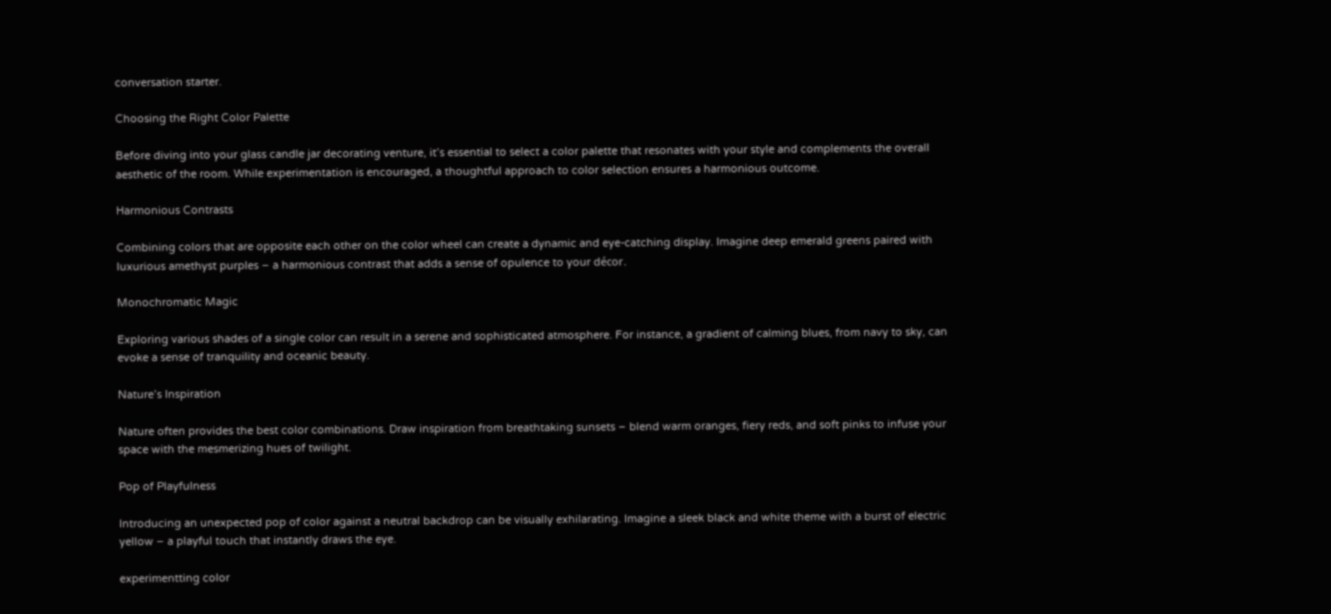conversation starter.

Choosing the Right Color Palette

Before diving into your glass candle jar decorating venture, it’s essential to select a color palette that resonates with your style and complements the overall aesthetic of the room. While experimentation is encouraged, a thoughtful approach to color selection ensures a harmonious outcome.

Harmonious Contrasts

Combining colors that are opposite each other on the color wheel can create a dynamic and eye-catching display. Imagine deep emerald greens paired with luxurious amethyst purples – a harmonious contrast that adds a sense of opulence to your décor.

Monochromatic Magic

Exploring various shades of a single color can result in a serene and sophisticated atmosphere. For instance, a gradient of calming blues, from navy to sky, can evoke a sense of tranquility and oceanic beauty.

Nature’s Inspiration

Nature often provides the best color combinations. Draw inspiration from breathtaking sunsets – blend warm oranges, fiery reds, and soft pinks to infuse your space with the mesmerizing hues of twilight.

Pop of Playfulness

Introducing an unexpected pop of color against a neutral backdrop can be visually exhilarating. Imagine a sleek black and white theme with a burst of electric yellow – a playful touch that instantly draws the eye.

experimentting color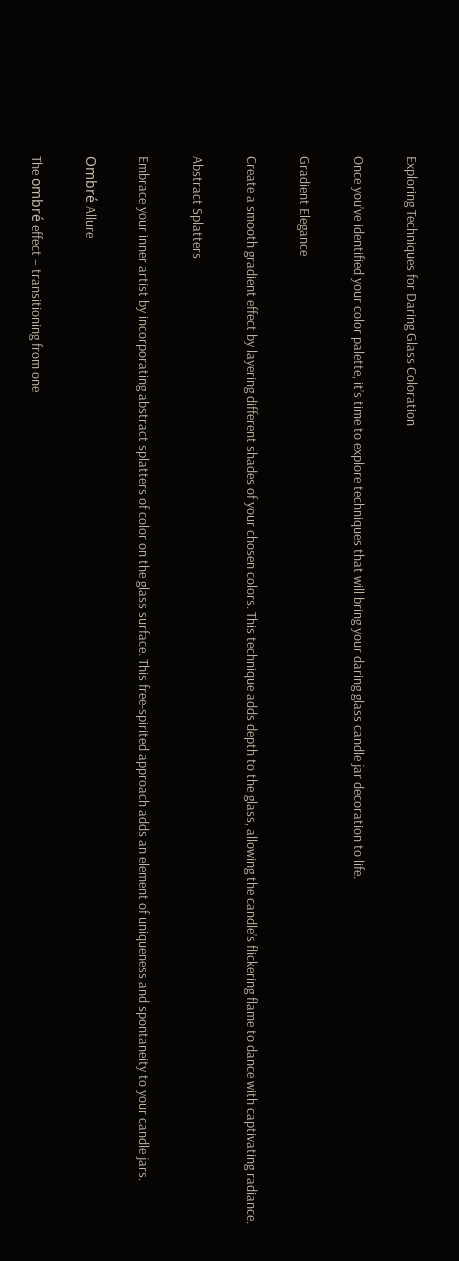Exploring Techniques for Daring Glass Coloration

Once you’ve identified your color palette, it’s time to explore techniques that will bring your daring glass candle jar decoration to life.

Gradient Elegance

Create a smooth gradient effect by layering different shades of your chosen colors. This technique adds depth to the glass, allowing the candle’s flickering flame to dance with captivating radiance.

Abstract Splatters

Embrace your inner artist by incorporating abstract splatters of color on the glass surface. This free-spirited approach adds an element of uniqueness and spontaneity to your candle jars.

Ombré Allure

The ombré effect – transitioning from one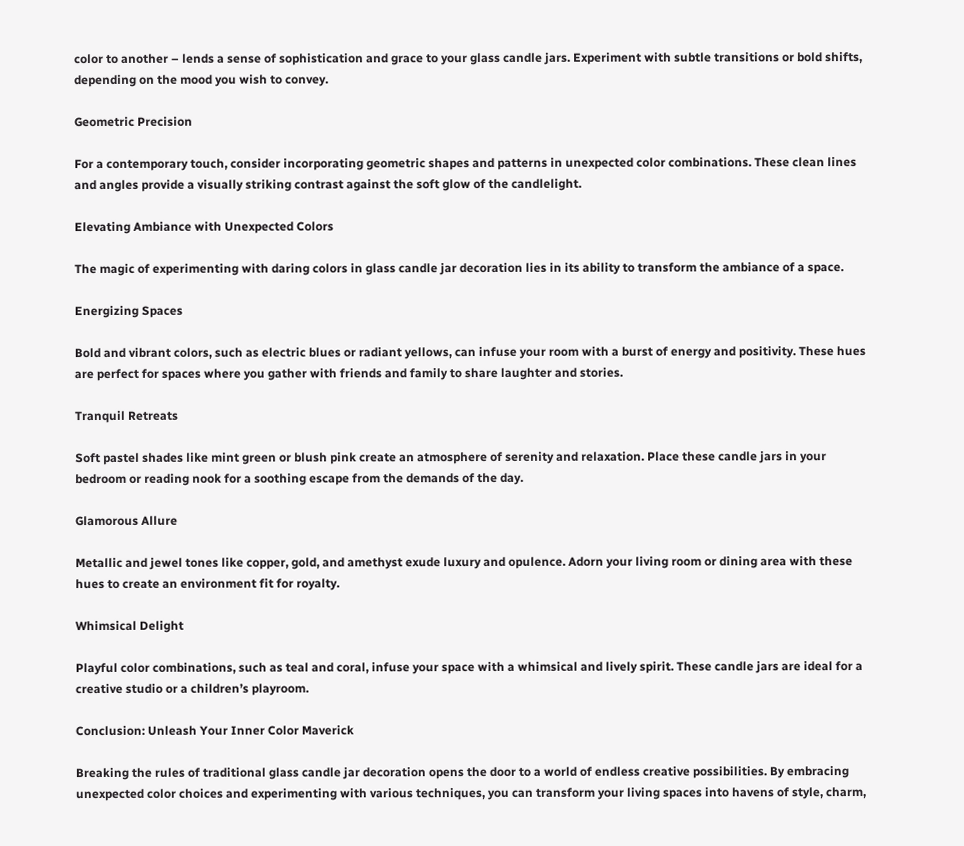color to another – lends a sense of sophistication and grace to your glass candle jars. Experiment with subtle transitions or bold shifts, depending on the mood you wish to convey.

Geometric Precision

For a contemporary touch, consider incorporating geometric shapes and patterns in unexpected color combinations. These clean lines and angles provide a visually striking contrast against the soft glow of the candlelight.

Elevating Ambiance with Unexpected Colors

The magic of experimenting with daring colors in glass candle jar decoration lies in its ability to transform the ambiance of a space.

Energizing Spaces

Bold and vibrant colors, such as electric blues or radiant yellows, can infuse your room with a burst of energy and positivity. These hues are perfect for spaces where you gather with friends and family to share laughter and stories.

Tranquil Retreats

Soft pastel shades like mint green or blush pink create an atmosphere of serenity and relaxation. Place these candle jars in your bedroom or reading nook for a soothing escape from the demands of the day.

Glamorous Allure

Metallic and jewel tones like copper, gold, and amethyst exude luxury and opulence. Adorn your living room or dining area with these hues to create an environment fit for royalty.

Whimsical Delight

Playful color combinations, such as teal and coral, infuse your space with a whimsical and lively spirit. These candle jars are ideal for a creative studio or a children’s playroom.

Conclusion: Unleash Your Inner Color Maverick

Breaking the rules of traditional glass candle jar decoration opens the door to a world of endless creative possibilities. By embracing unexpected color choices and experimenting with various techniques, you can transform your living spaces into havens of style, charm,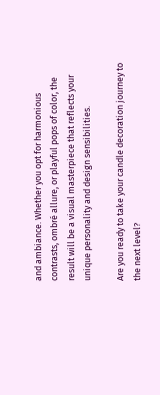and ambiance. Whether you opt for harmonious contrasts, ombré allure, or playful pops of color, the result will be a visual masterpiece that reflects your unique personality and design sensibilities.

Are you ready to take your candle decoration journey to the next level?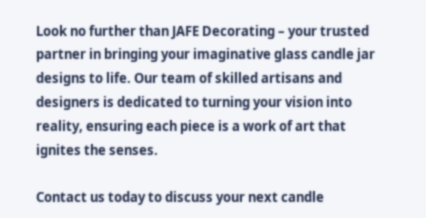Look no further than JAFE Decorating – your trusted partner in bringing your imaginative glass candle jar designs to life. Our team of skilled artisans and designers is dedicated to turning your vision into reality, ensuring each piece is a work of art that ignites the senses.

Contact us today to discuss your next candle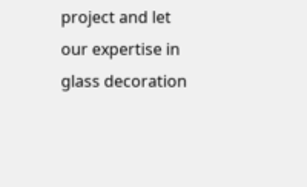project and let our expertise in glass decoration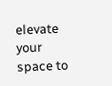elevate your space to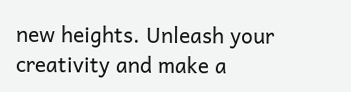new heights. Unleash your creativity and make a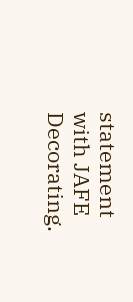statement with JAFE Decorating.